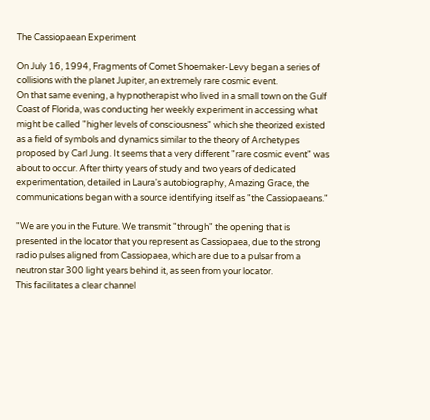The Cassiopaean Experiment

On July 16, 1994, Fragments of Comet Shoemaker-Levy began a series of collisions with the planet Jupiter, an extremely rare cosmic event.
On that same evening, a hypnotherapist who lived in a small town on the Gulf Coast of Florida, was conducting her weekly experiment in accessing what might be called "higher levels of consciousness" which she theorized existed as a field of symbols and dynamics similar to the theory of Archetypes proposed by Carl Jung. It seems that a very different "rare cosmic event" was about to occur. After thirty years of study and two years of dedicated experimentation, detailed in Laura's autobiography, Amazing Grace, the communications began with a source identifying itself as "the Cassiopaeans."

"We are you in the Future. We transmit "through" the opening that is presented in the locator that you represent as Cassiopaea, due to the strong radio pulses aligned from Cassiopaea, which are due to a pulsar from a neutron star 300 light years behind it, as seen from your locator.
This facilitates a clear channel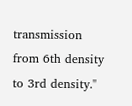transmission from 6th density to 3rd density."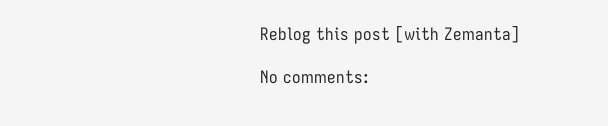Reblog this post [with Zemanta]

No comments: